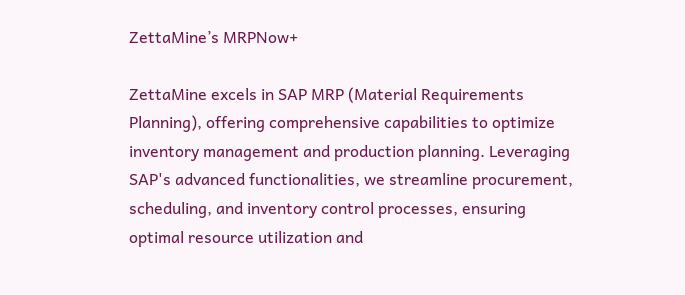ZettaMine’s MRPNow+

ZettaMine excels in SAP MRP (Material Requirements Planning), offering comprehensive capabilities to optimize inventory management and production planning. Leveraging SAP's advanced functionalities, we streamline procurement, scheduling, and inventory control processes, ensuring optimal resource utilization and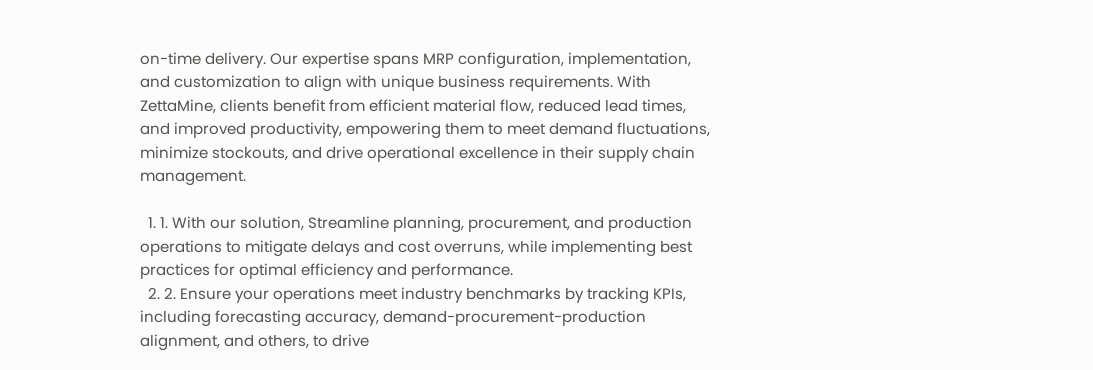on-time delivery. Our expertise spans MRP configuration, implementation, and customization to align with unique business requirements. With ZettaMine, clients benefit from efficient material flow, reduced lead times, and improved productivity, empowering them to meet demand fluctuations, minimize stockouts, and drive operational excellence in their supply chain management.

  1. 1. With our solution, Streamline planning, procurement, and production operations to mitigate delays and cost overruns, while implementing best practices for optimal efficiency and performance.
  2. 2. Ensure your operations meet industry benchmarks by tracking KPIs, including forecasting accuracy, demand-procurement-production alignment, and others, to drive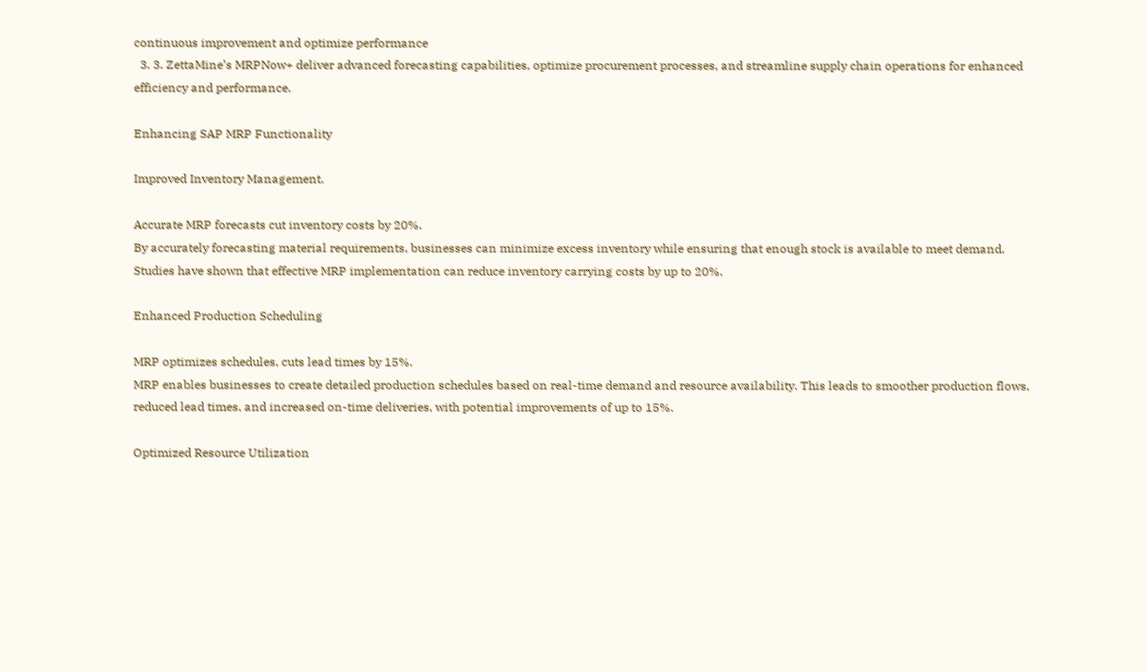continuous improvement and optimize performance
  3. 3. ZettaMine’s MRPNow+ deliver advanced forecasting capabilities, optimize procurement processes, and streamline supply chain operations for enhanced efficiency and performance.

Enhancing SAP MRP Functionality

Improved Inventory Management.

Accurate MRP forecasts cut inventory costs by 20%.
By accurately forecasting material requirements, businesses can minimize excess inventory while ensuring that enough stock is available to meet demand. Studies have shown that effective MRP implementation can reduce inventory carrying costs by up to 20%.

Enhanced Production Scheduling

MRP optimizes schedules, cuts lead times by 15%.
MRP enables businesses to create detailed production schedules based on real-time demand and resource availability. This leads to smoother production flows, reduced lead times, and increased on-time deliveries, with potential improvements of up to 15%.

Optimized Resource Utilization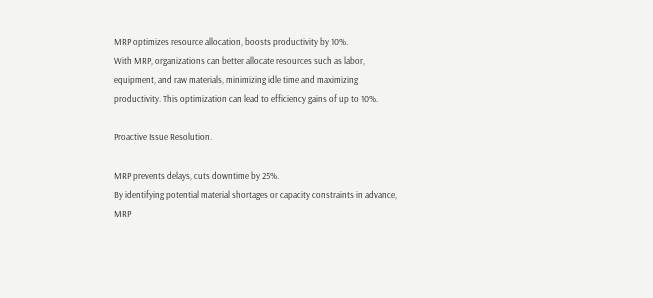MRP optimizes resource allocation, boosts productivity by 10%.
With MRP, organizations can better allocate resources such as labor, equipment, and raw materials, minimizing idle time and maximizing productivity. This optimization can lead to efficiency gains of up to 10%.

Proactive Issue Resolution.

MRP prevents delays, cuts downtime by 25%.
By identifying potential material shortages or capacity constraints in advance, MRP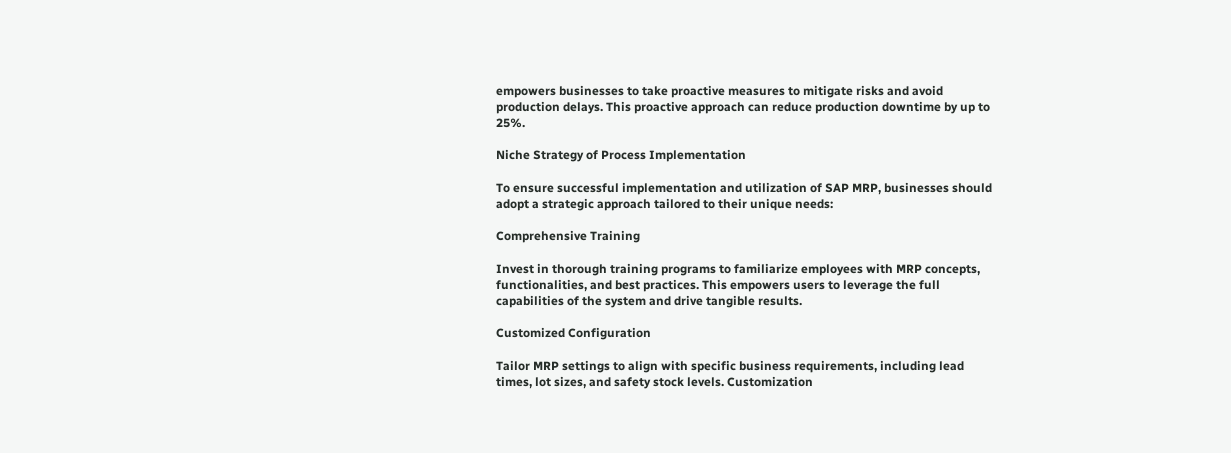empowers businesses to take proactive measures to mitigate risks and avoid production delays. This proactive approach can reduce production downtime by up to 25%.

Niche Strategy of Process Implementation

To ensure successful implementation and utilization of SAP MRP, businesses should adopt a strategic approach tailored to their unique needs:

Comprehensive Training

Invest in thorough training programs to familiarize employees with MRP concepts, functionalities, and best practices. This empowers users to leverage the full capabilities of the system and drive tangible results.

Customized Configuration

Tailor MRP settings to align with specific business requirements, including lead times, lot sizes, and safety stock levels. Customization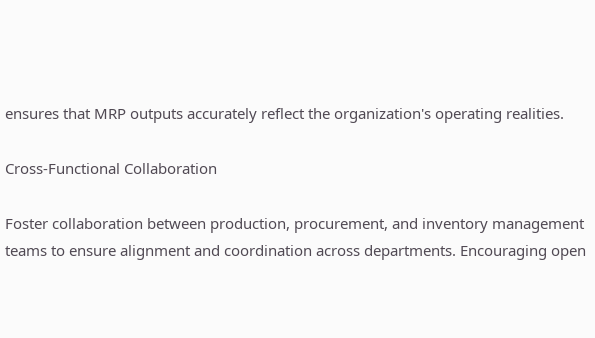ensures that MRP outputs accurately reflect the organization's operating realities.

Cross-Functional Collaboration

Foster collaboration between production, procurement, and inventory management teams to ensure alignment and coordination across departments. Encouraging open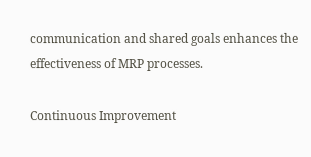communication and shared goals enhances the effectiveness of MRP processes.

Continuous Improvement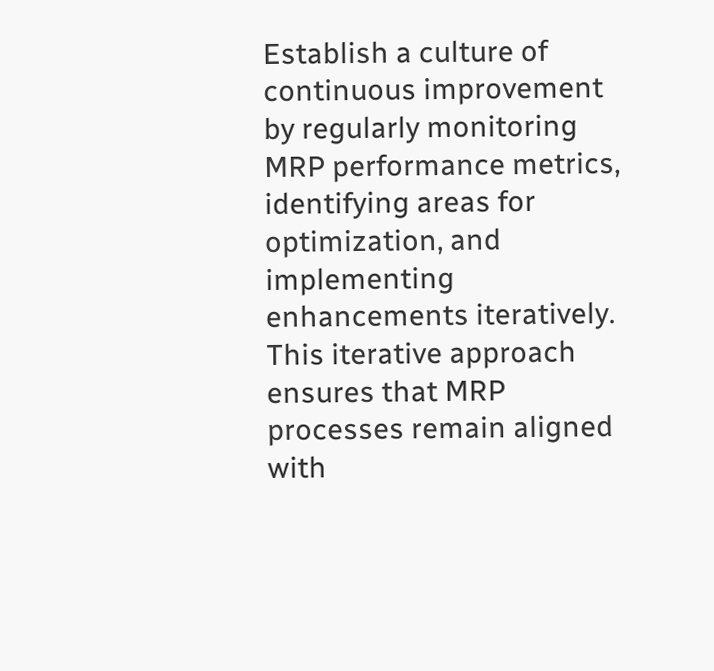Establish a culture of continuous improvement by regularly monitoring MRP performance metrics, identifying areas for optimization, and implementing enhancements iteratively. This iterative approach ensures that MRP processes remain aligned with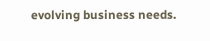evolving business needs.